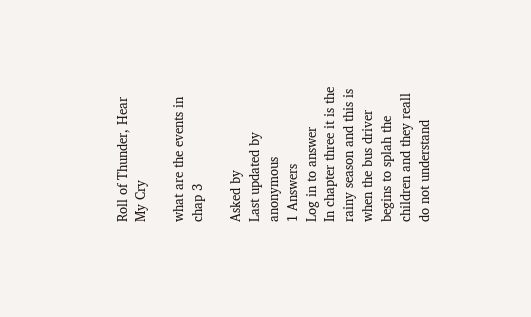Roll of Thunder, Hear My Cry

what are the events in chap 3

Asked by
Last updated by anonymous
1 Answers
Log in to answer
In chapter three it is the rainy season and this is when the bus driver begins to splah the children and they reall do not understand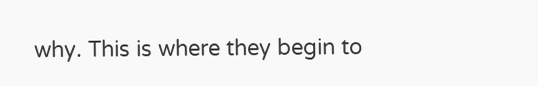why. This is where they begin to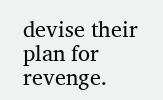devise their plan for revenge.